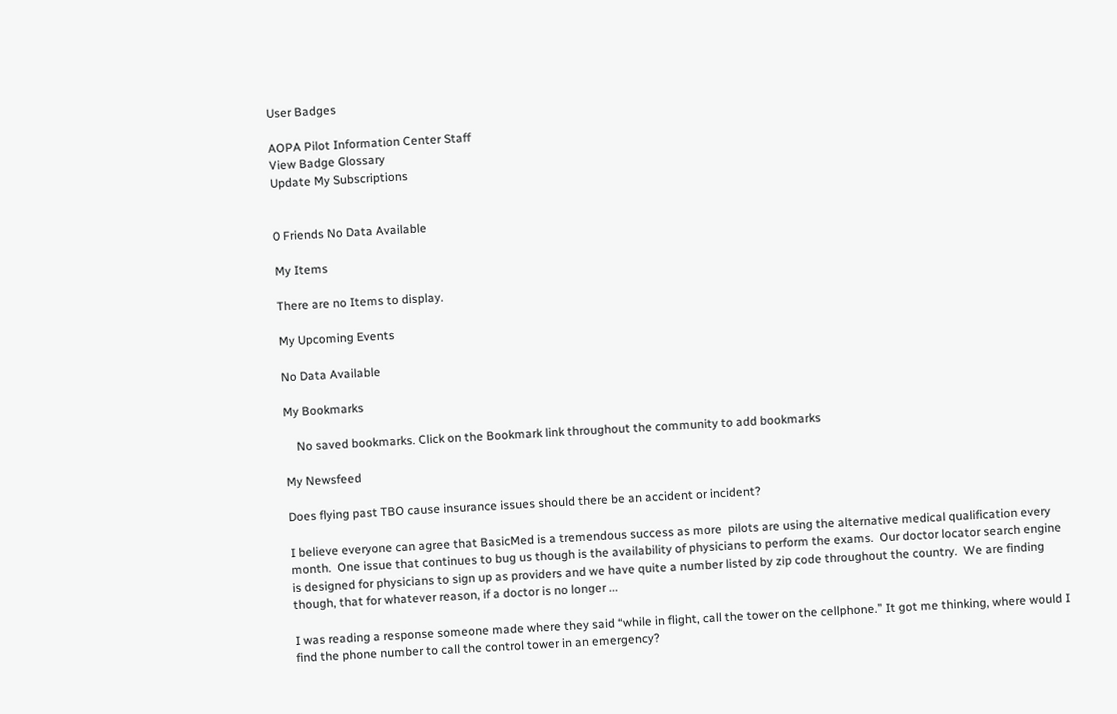User Badges

AOPA Pilot Information Center Staff
View Badge Glossary
Update My Subscriptions


0 Friends No Data Available

My Items

There are no Items to display.

My Upcoming Events

No Data Available

My Bookmarks

    No saved bookmarks. Click on the Bookmark link throughout the community to add bookmarks

My Newsfeed

Does flying past TBO cause insurance issues should there be an accident or incident?

I believe everyone can agree that BasicMed is a tremendous success as more  pilots are using the alternative medical qualification every month.  One issue that continues to bug us though is the availability of physicians to perform the exams.  Our doctor locator search engine is designed for physicians to sign up as providers and we have quite a number listed by zip code throughout the country.  We are finding though, that for whatever reason, if a doctor is no longer ...

I was reading a response someone made where they said “while in flight, call the tower on the cellphone.” It got me thinking, where would I find the phone number to call the control tower in an emergency?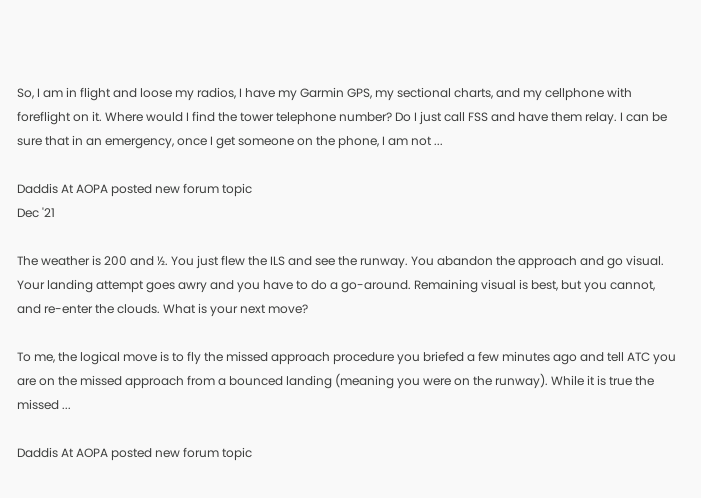So, I am in flight and loose my radios, I have my Garmin GPS, my sectional charts, and my cellphone with foreflight on it. Where would I find the tower telephone number? Do I just call FSS and have them relay. I can be sure that in an emergency, once I get someone on the phone, I am not ...

Daddis At AOPA posted new forum topic
Dec '21

The weather is 200 and ½. You just flew the ILS and see the runway. You abandon the approach and go visual. Your landing attempt goes awry and you have to do a go-around. Remaining visual is best, but you cannot, and re-enter the clouds. What is your next move?

To me, the logical move is to fly the missed approach procedure you briefed a few minutes ago and tell ATC you are on the missed approach from a bounced landing (meaning you were on the runway). While it is true the missed ...

Daddis At AOPA posted new forum topic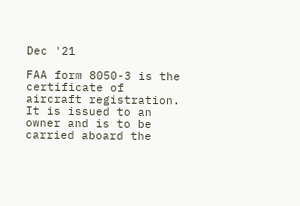Dec '21

FAA form 8050-3 is the certificate of aircraft registration. It is issued to an owner and is to be carried aboard the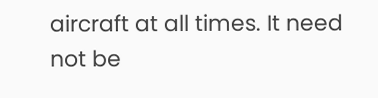aircraft at all times. It need not be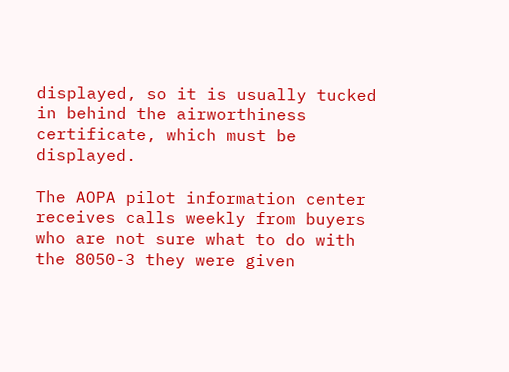displayed, so it is usually tucked in behind the airworthiness certificate, which must be displayed.

The AOPA pilot information center receives calls weekly from buyers who are not sure what to do with the 8050-3 they were given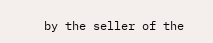by the seller of the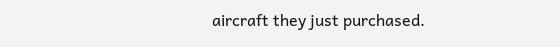aircraft they just purchased.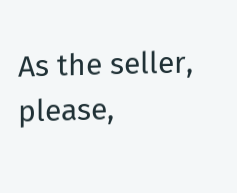As the seller, please,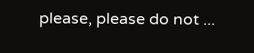please, please do not ...